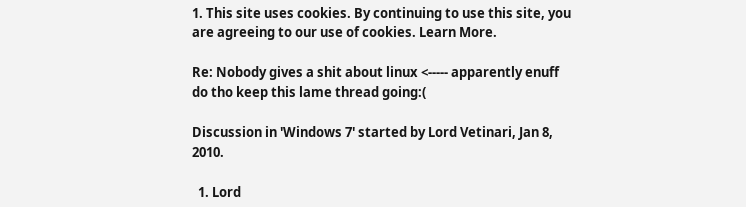1. This site uses cookies. By continuing to use this site, you are agreeing to our use of cookies. Learn More.

Re: Nobody gives a shit about linux <----- apparently enuff do tho keep this lame thread going:(

Discussion in 'Windows 7' started by Lord Vetinari, Jan 8, 2010.

  1. Lord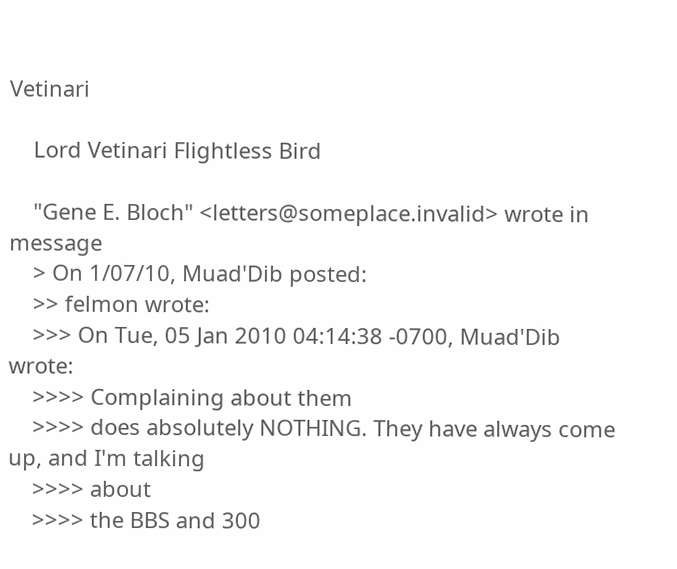Vetinari

    Lord Vetinari Flightless Bird

    "Gene E. Bloch" <letters@someplace.invalid> wrote in message
    > On 1/07/10, Muad'Dib posted:
    >> felmon wrote:
    >>> On Tue, 05 Jan 2010 04:14:38 -0700, Muad'Dib wrote:
    >>>> Complaining about them
    >>>> does absolutely NOTHING. They have always come up, and I'm talking
    >>>> about
    >>>> the BBS and 300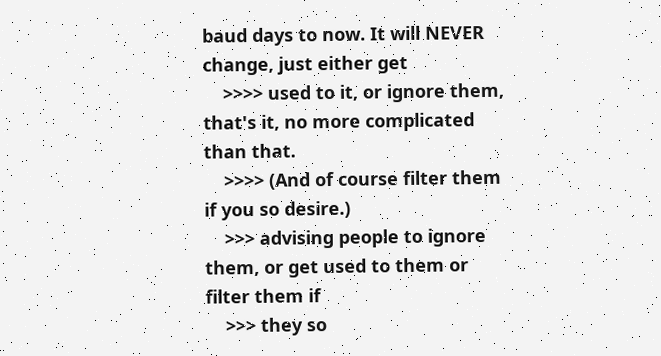baud days to now. It will NEVER change, just either get
    >>>> used to it, or ignore them, that's it, no more complicated than that.
    >>>> (And of course filter them if you so desire.)
    >>> advising people to ignore them, or get used to them or filter them if
    >>> they so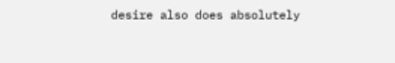desire also does absolutely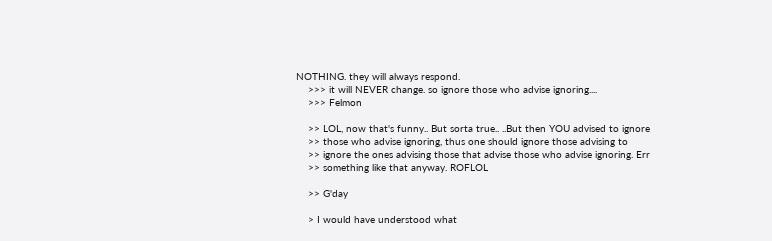NOTHING. they will always respond.
    >>> it will NEVER change. so ignore those who advise ignoring....
    >>> Felmon

    >> LOL, now that's funny.. But sorta true.. ..But then YOU advised to ignore
    >> those who advise ignoring, thus one should ignore those advising to
    >> ignore the ones advising those that advise those who advise ignoring. Err
    >> something like that anyway. ROFLOL

    >> G'day

    > I would have understood what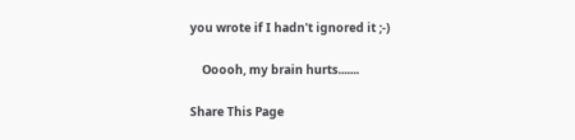you wrote if I hadn't ignored it ;-)

    Ooooh, my brain hurts.......

Share This Page